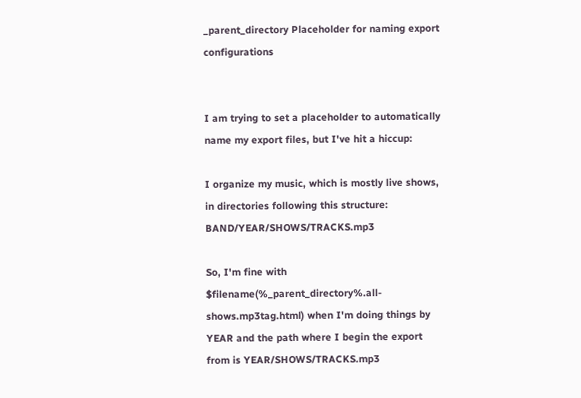_parent_directory Placeholder for naming export configurations


I am trying to set a placeholder to automatically name my export files, but I've hit a hiccup:

I organize my music, which is mostly live shows, in directories following this structure: BAND/YEAR/SHOWS/TRACKS.mp3

So, I'm fine with $filename(%_parent_directory%.all-shows.mp3tag.html) when I'm doing things by YEAR and the path where I begin the export from is YEAR/SHOWS/TRACKS.mp3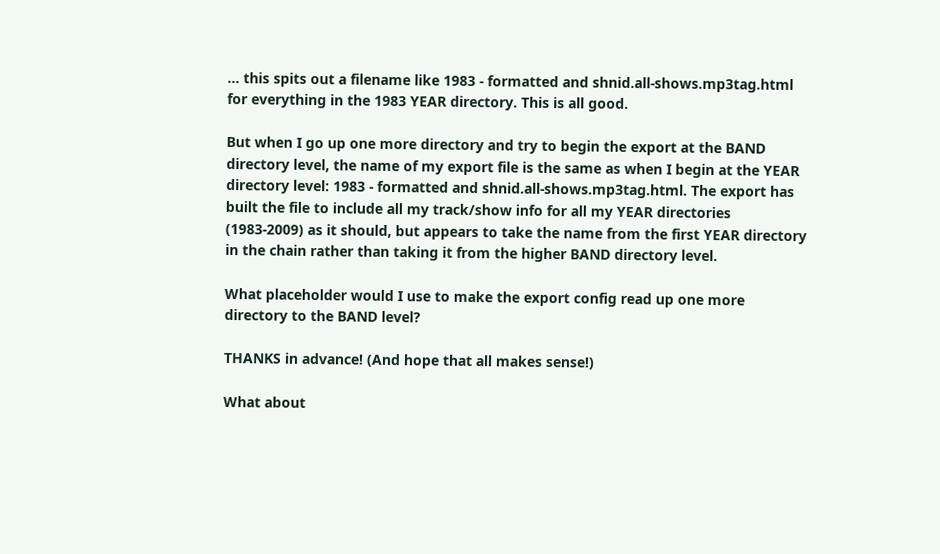... this spits out a filename like 1983 - formatted and shnid.all-shows.mp3tag.html for everything in the 1983 YEAR directory. This is all good.

But when I go up one more directory and try to begin the export at the BAND directory level, the name of my export file is the same as when I begin at the YEAR directory level: 1983 - formatted and shnid.all-shows.mp3tag.html. The export has built the file to include all my track/show info for all my YEAR directories (1983-2009) as it should, but appears to take the name from the first YEAR directory in the chain rather than taking it from the higher BAND directory level.

What placeholder would I use to make the export config read up one more directory to the BAND level?

THANKS in advance! (And hope that all makes sense!)

What about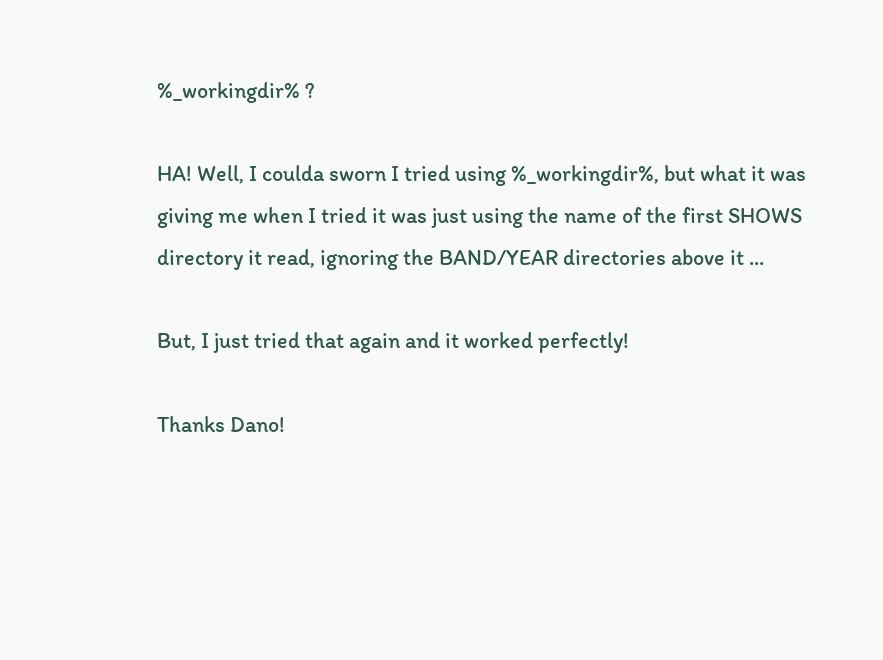%_workingdir% ?

HA! Well, I coulda sworn I tried using %_workingdir%, but what it was giving me when I tried it was just using the name of the first SHOWS directory it read, ignoring the BAND/YEAR directories above it ...

But, I just tried that again and it worked perfectly!

Thanks Dano!